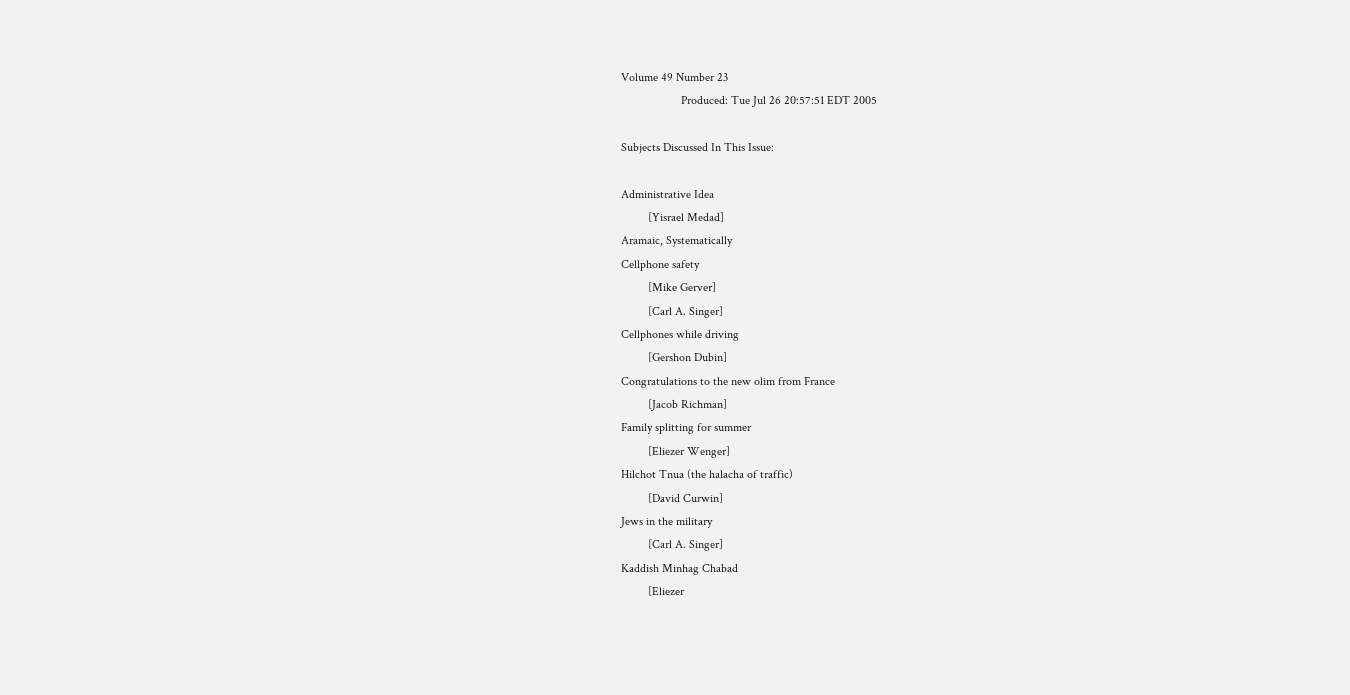Volume 49 Number 23
                    Produced: Tue Jul 26 20:57:51 EDT 2005

Subjects Discussed In This Issue:

Administrative Idea
         [Yisrael Medad]
Aramaic, Systematically
Cellphone safety
         [Mike Gerver]
         [Carl A. Singer]
Cellphones while driving
         [Gershon Dubin]
Congratulations to the new olim from France
         [Jacob Richman]
Family splitting for summer
         [Eliezer Wenger]
Hilchot Tnua (the halacha of traffic)
         [David Curwin]
Jews in the military
         [Carl A. Singer]
Kaddish Minhag Chabad
         [Eliezer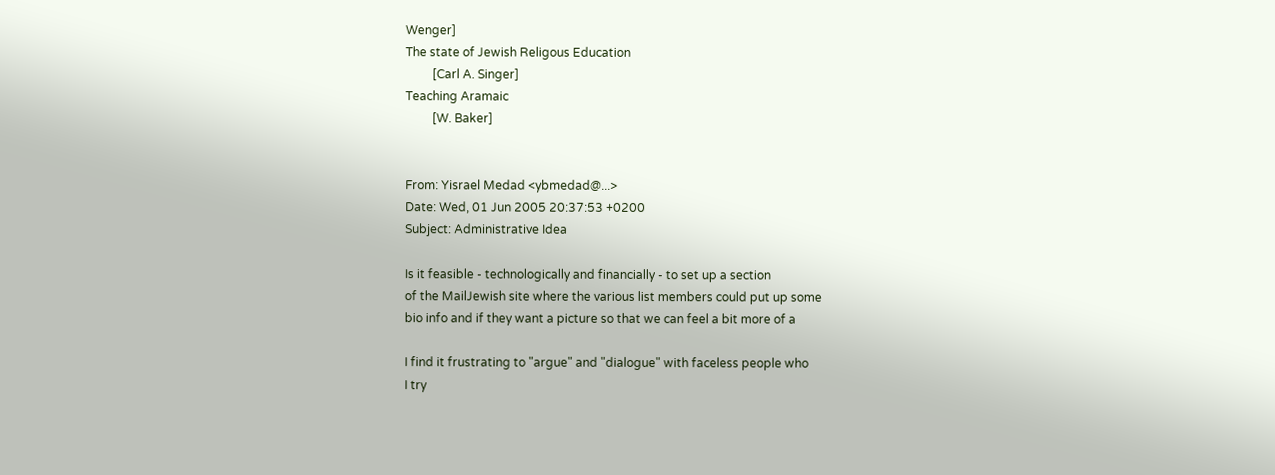Wenger]
The state of Jewish Religous Education
         [Carl A. Singer]
Teaching Aramaic
         [W. Baker]


From: Yisrael Medad <ybmedad@...>
Date: Wed, 01 Jun 2005 20:37:53 +0200
Subject: Administrative Idea

Is it feasible - technologically and financially - to set up a section
of the MailJewish site where the various list members could put up some
bio info and if they want a picture so that we can feel a bit more of a

I find it frustrating to "argue" and "dialogue" with faceless people who
I try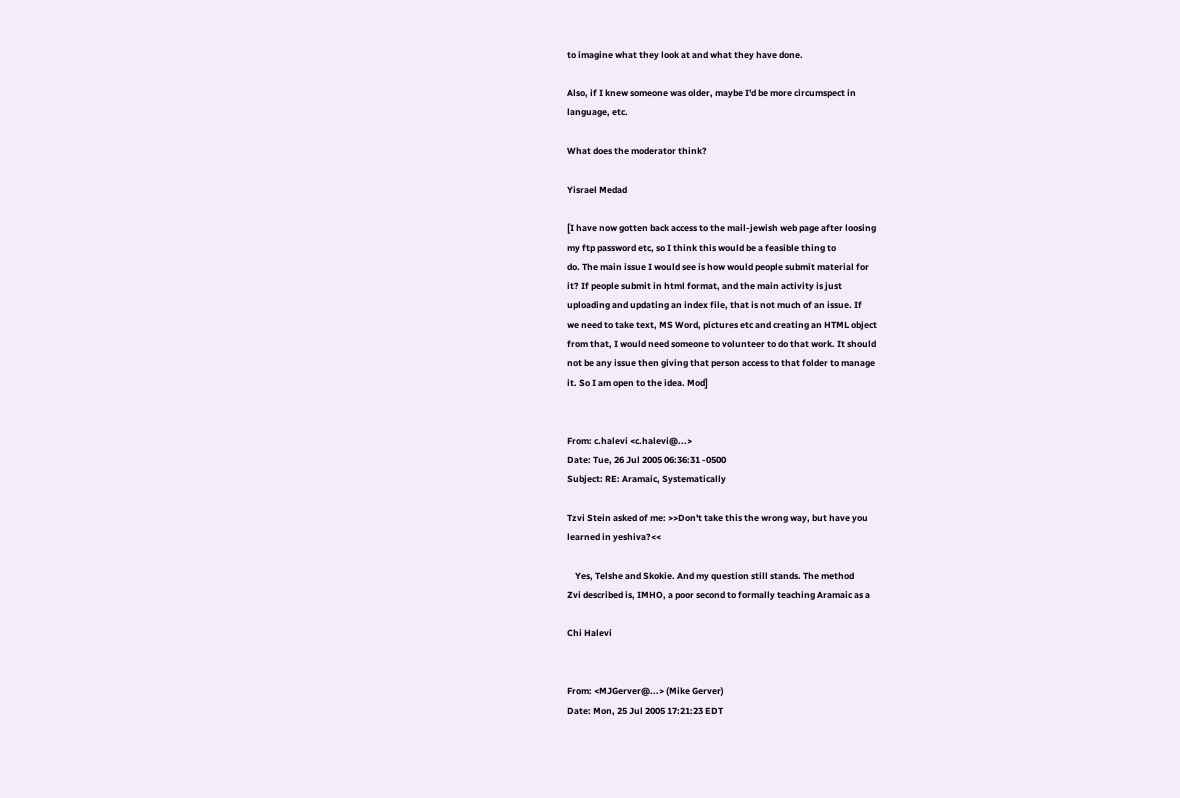to imagine what they look at and what they have done.

Also, if I knew someone was older, maybe I'd be more circumspect in
language, etc.

What does the moderator think?

Yisrael Medad

[I have now gotten back access to the mail-jewish web page after loosing
my ftp password etc, so I think this would be a feasible thing to
do. The main issue I would see is how would people submit material for
it? If people submit in html format, and the main activity is just
uploading and updating an index file, that is not much of an issue. If
we need to take text, MS Word, pictures etc and creating an HTML object
from that, I would need someone to volunteer to do that work. It should
not be any issue then giving that person access to that folder to manage
it. So I am open to the idea. Mod]


From: c.halevi <c.halevi@...>
Date: Tue, 26 Jul 2005 06:36:31 -0500
Subject: RE: Aramaic, Systematically

Tzvi Stein asked of me: >>Don't take this the wrong way, but have you
learned in yeshiva?<<

    Yes, Telshe and Skokie. And my question still stands. The method
Zvi described is, IMHO, a poor second to formally teaching Aramaic as a

Chi Halevi


From: <MJGerver@...> (Mike Gerver)
Date: Mon, 25 Jul 2005 17:21:23 EDT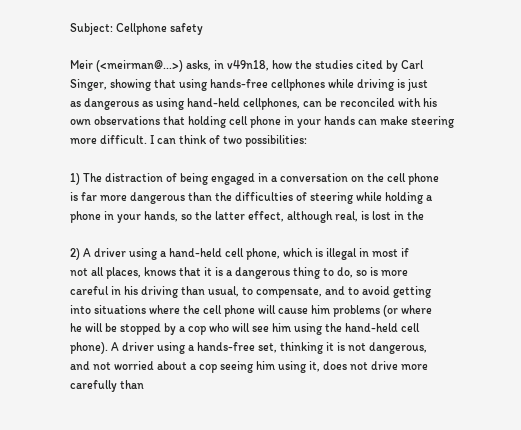Subject: Cellphone safety

Meir (<meirman@...>) asks, in v49n18, how the studies cited by Carl
Singer, showing that using hands-free cellphones while driving is just
as dangerous as using hand-held cellphones, can be reconciled with his
own observations that holding cell phone in your hands can make steering
more difficult. I can think of two possibilities:

1) The distraction of being engaged in a conversation on the cell phone
is far more dangerous than the difficulties of steering while holding a
phone in your hands, so the latter effect, although real, is lost in the

2) A driver using a hand-held cell phone, which is illegal in most if
not all places, knows that it is a dangerous thing to do, so is more
careful in his driving than usual, to compensate, and to avoid getting
into situations where the cell phone will cause him problems (or where
he will be stopped by a cop who will see him using the hand-held cell
phone). A driver using a hands-free set, thinking it is not dangerous,
and not worried about a cop seeing him using it, does not drive more
carefully than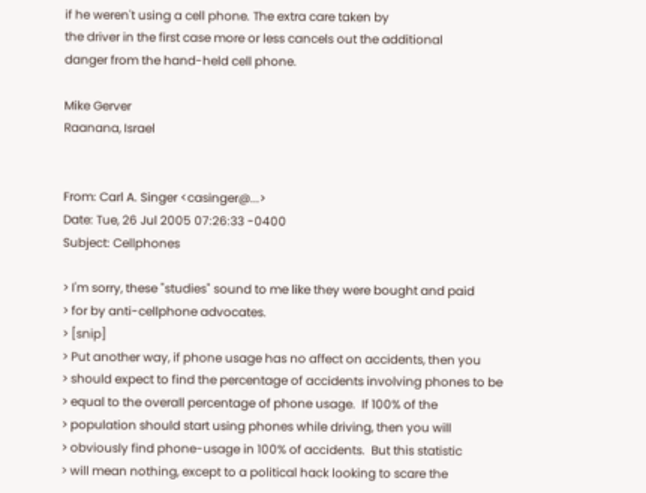if he weren't using a cell phone. The extra care taken by
the driver in the first case more or less cancels out the additional
danger from the hand-held cell phone.

Mike Gerver
Raanana, Israel


From: Carl A. Singer <casinger@...>
Date: Tue, 26 Jul 2005 07:26:33 -0400
Subject: Cellphones

> I'm sorry, these "studies" sound to me like they were bought and paid
> for by anti-cellphone advocates.
> [snip]
> Put another way, if phone usage has no affect on accidents, then you
> should expect to find the percentage of accidents involving phones to be
> equal to the overall percentage of phone usage.  If 100% of the
> population should start using phones while driving, then you will
> obviously find phone-usage in 100% of accidents.  But this statistic
> will mean nothing, except to a political hack looking to scare the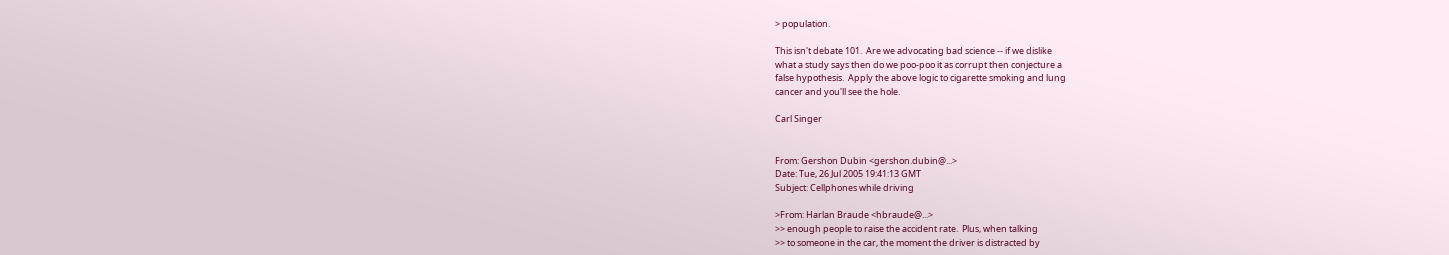> population.

This isn't debate 101.  Are we advocating bad science -- if we dislike
what a study says then do we poo-poo it as corrupt then conjecture a
false hypothesis.  Apply the above logic to cigarette smoking and lung
cancer and you'll see the hole.

Carl Singer


From: Gershon Dubin <gershon.dubin@...>
Date: Tue, 26 Jul 2005 19:41:13 GMT
Subject: Cellphones while driving

>From: Harlan Braude <hbraude@...>
>> enough people to raise the accident rate.  Plus, when talking
>> to someone in the car, the moment the driver is distracted by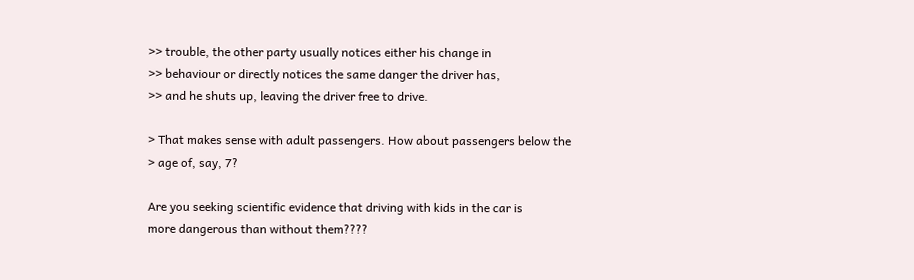>> trouble, the other party usually notices either his change in
>> behaviour or directly notices the same danger the driver has,
>> and he shuts up, leaving the driver free to drive.

> That makes sense with adult passengers. How about passengers below the
> age of, say, 7?

Are you seeking scientific evidence that driving with kids in the car is
more dangerous than without them????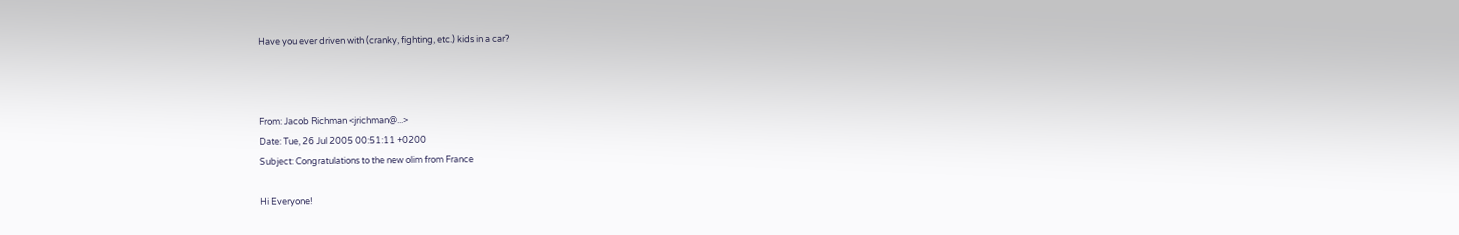Have you ever driven with (cranky, fighting, etc.) kids in a car?



From: Jacob Richman <jrichman@...>
Date: Tue, 26 Jul 2005 00:51:11 +0200
Subject: Congratulations to the new olim from France

Hi Everyone!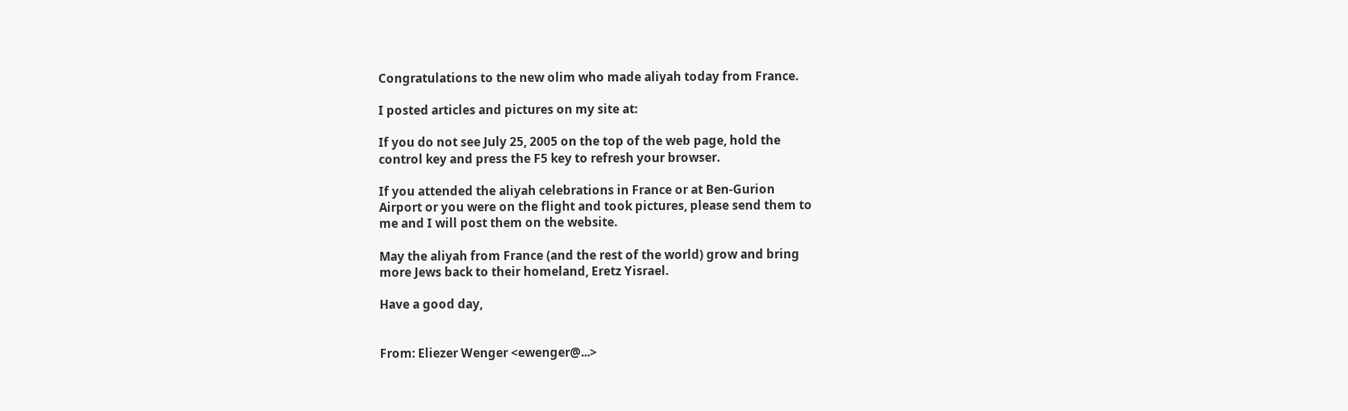Congratulations to the new olim who made aliyah today from France.

I posted articles and pictures on my site at:

If you do not see July 25, 2005 on the top of the web page, hold the
control key and press the F5 key to refresh your browser.

If you attended the aliyah celebrations in France or at Ben-Gurion
Airport or you were on the flight and took pictures, please send them to
me and I will post them on the website.

May the aliyah from France (and the rest of the world) grow and bring
more Jews back to their homeland, Eretz Yisrael.

Have a good day,


From: Eliezer Wenger <ewenger@...>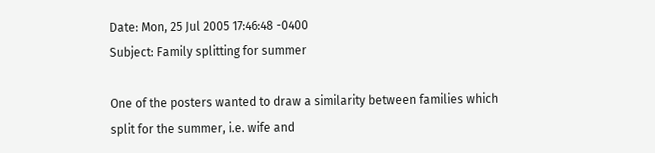Date: Mon, 25 Jul 2005 17:46:48 -0400
Subject: Family splitting for summer

One of the posters wanted to draw a similarity between families which
split for the summer, i.e. wife and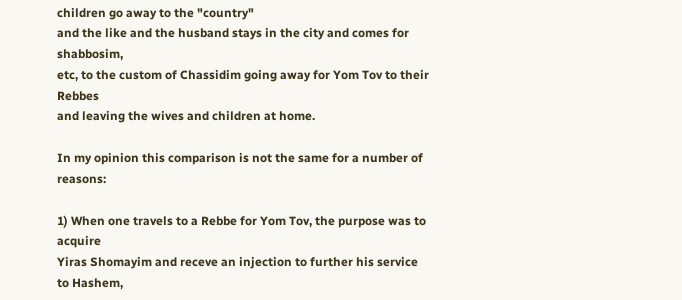children go away to the "country"
and the like and the husband stays in the city and comes for shabbosim,
etc, to the custom of Chassidim going away for Yom Tov to their Rebbes
and leaving the wives and children at home.

In my opinion this comparison is not the same for a number of reasons:

1) When one travels to a Rebbe for Yom Tov, the purpose was to acquire
Yiras Shomayim and receve an injection to further his service to Hashem,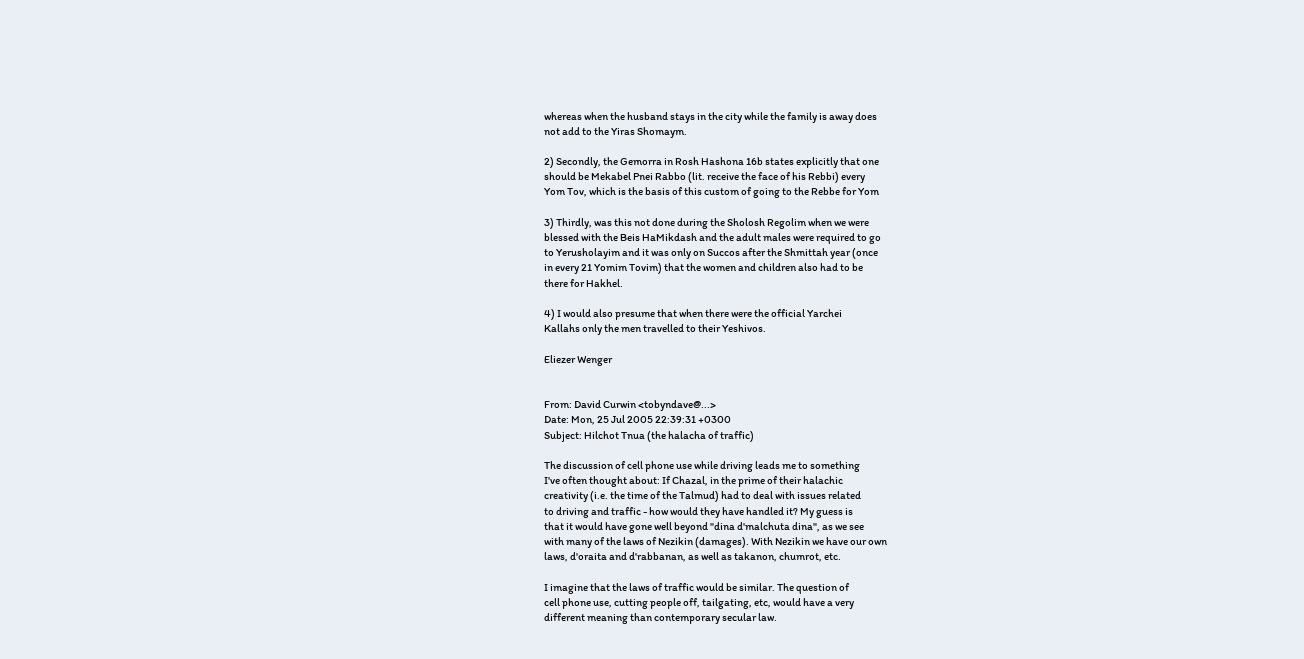whereas when the husband stays in the city while the family is away does
not add to the Yiras Shomaym.

2) Secondly, the Gemorra in Rosh Hashona 16b states explicitly that one
should be Mekabel Pnei Rabbo (lit. receive the face of his Rebbi) every
Yom Tov, which is the basis of this custom of going to the Rebbe for Yom

3) Thirdly, was this not done during the Sholosh Regolim when we were
blessed with the Beis HaMikdash and the adult males were required to go
to Yerusholayim and it was only on Succos after the Shmittah year (once
in every 21 Yomim Tovim) that the women and children also had to be
there for Hakhel.

4) I would also presume that when there were the official Yarchei
Kallahs only the men travelled to their Yeshivos.

Eliezer Wenger


From: David Curwin <tobyndave@...>
Date: Mon, 25 Jul 2005 22:39:31 +0300
Subject: Hilchot Tnua (the halacha of traffic)

The discussion of cell phone use while driving leads me to something
I've often thought about: If Chazal, in the prime of their halachic
creativity (i.e. the time of the Talmud) had to deal with issues related
to driving and traffic - how would they have handled it? My guess is
that it would have gone well beyond "dina d'malchuta dina", as we see
with many of the laws of Nezikin (damages). With Nezikin we have our own
laws, d'oraita and d'rabbanan, as well as takanon, chumrot, etc.

I imagine that the laws of traffic would be similar. The question of
cell phone use, cutting people off, tailgating, etc, would have a very
different meaning than contemporary secular law.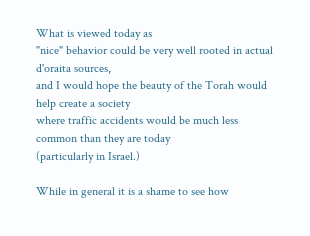What is viewed today as
"nice" behavior could be very well rooted in actual d'oraita sources,
and I would hope the beauty of the Torah would help create a society
where traffic accidents would be much less common than they are today
(particularly in Israel.)

While in general it is a shame to see how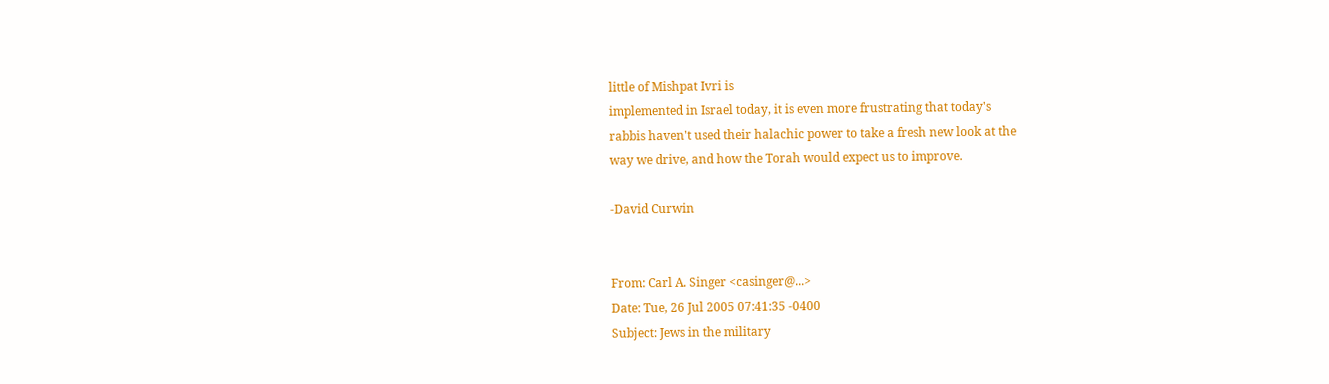little of Mishpat Ivri is
implemented in Israel today, it is even more frustrating that today's
rabbis haven't used their halachic power to take a fresh new look at the
way we drive, and how the Torah would expect us to improve.

-David Curwin


From: Carl A. Singer <casinger@...>
Date: Tue, 26 Jul 2005 07:41:35 -0400
Subject: Jews in the military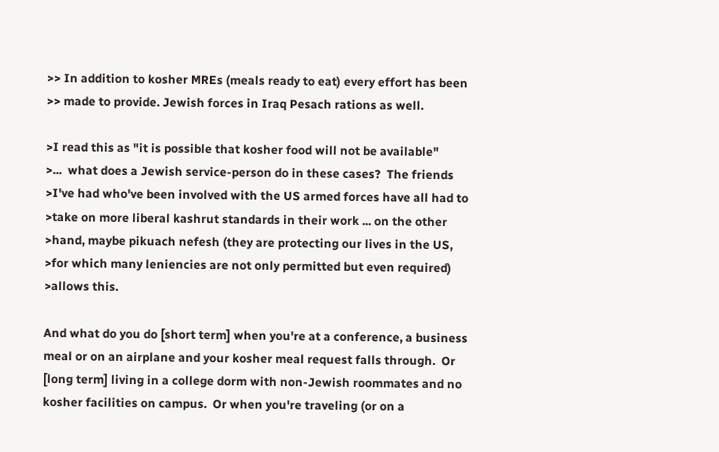>> In addition to kosher MREs (meals ready to eat) every effort has been
>> made to provide. Jewish forces in Iraq Pesach rations as well.

>I read this as "it is possible that kosher food will not be available"
>...  what does a Jewish service-person do in these cases?  The friends
>I've had who've been involved with the US armed forces have all had to
>take on more liberal kashrut standards in their work ... on the other
>hand, maybe pikuach nefesh (they are protecting our lives in the US,
>for which many leniencies are not only permitted but even required)
>allows this.

And what do you do [short term] when you're at a conference, a business
meal or on an airplane and your kosher meal request falls through.  Or
[long term] living in a college dorm with non-Jewish roommates and no
kosher facilities on campus.  Or when you're traveling (or on a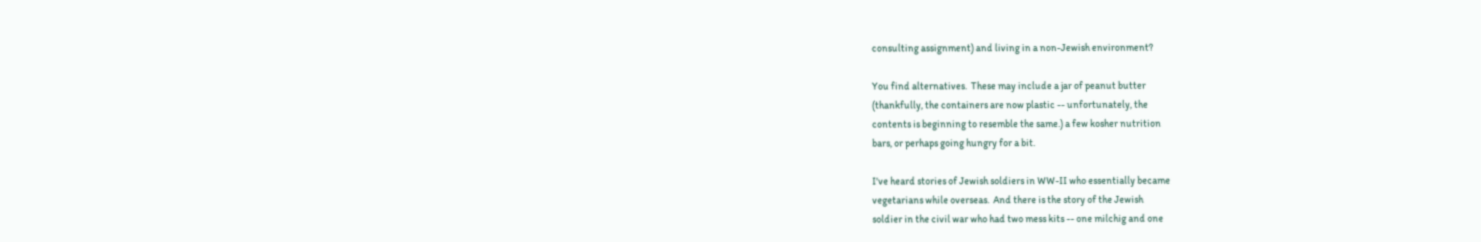consulting assignment) and living in a non-Jewish environment?

You find alternatives.  These may include a jar of peanut butter
(thankfully, the containers are now plastic -- unfortunately, the
contents is beginning to resemble the same.) a few kosher nutrition
bars, or perhaps going hungry for a bit.

I've heard stories of Jewish soldiers in WW-II who essentially became
vegetarians while overseas.  And there is the story of the Jewish
soldier in the civil war who had two mess kits -- one milchig and one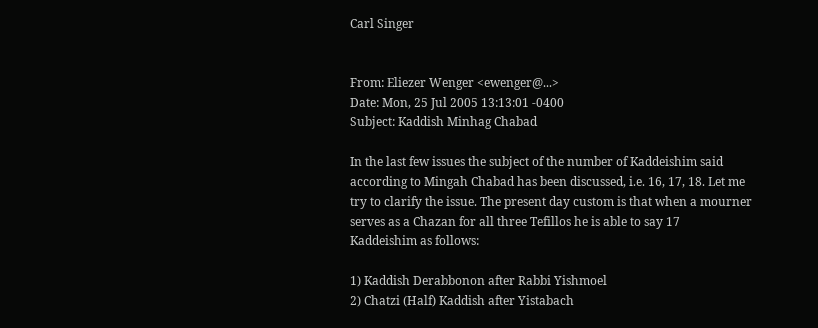Carl Singer


From: Eliezer Wenger <ewenger@...>
Date: Mon, 25 Jul 2005 13:13:01 -0400
Subject: Kaddish Minhag Chabad

In the last few issues the subject of the number of Kaddeishim said
according to Mingah Chabad has been discussed, i.e. 16, 17, 18. Let me
try to clarify the issue. The present day custom is that when a mourner
serves as a Chazan for all three Tefillos he is able to say 17
Kaddeishim as follows:

1) Kaddish Derabbonon after Rabbi Yishmoel
2) Chatzi (Half) Kaddish after Yistabach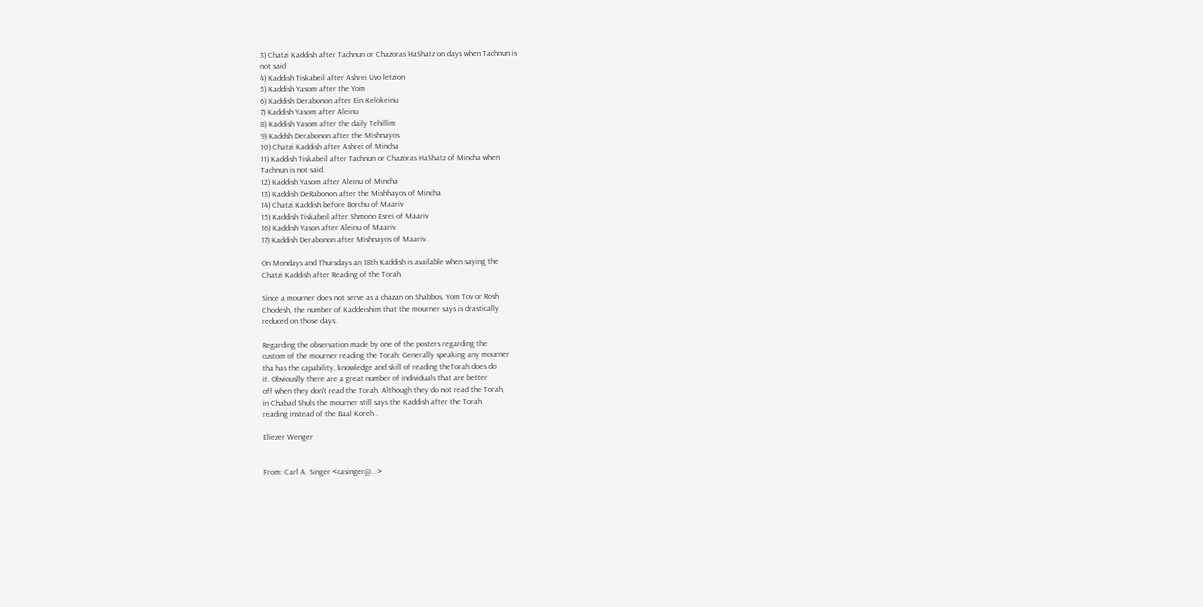3) Chatzi Kaddish after Tachnun or Chazoras HaShatz on days when Tachnun is
not said
4) Kaddish Tiskabeil after Ashrei Uvo letzion
5) Kaddish Yasom after the Yom
6) Kaddish Derabonon after Ein Kelokeinu
7) Kaddish Yasom after Aleinu
8) Kaddish Yasom after the daily Tehillim
9) Kaddsh Derabonon after the Mishnayos
10) Chatzi Kaddish after Ashrei of Mincha
11) Kaddish Tiskabeil after Tachnun or Chazoras HaShatz of Mincha when
Tachnun is not said.
12) Kaddish Yasom after Aleinu of Mincha
13) Kaddish DeRabonon after the Mishhayos of Mincha
14) Chatzi Kaddish before Borchu of Maariv
15) Kaddish Tiskabeil after Shmono Esrei of Maariv
16) Kaddish Yason after Aleinu of Maariv
17) Kaddish Derabonon after Mishnayos of Maariv.

On Mondays and Thursdays an 18th Kaddish is available when saying the
Chatzi Kaddish after Reading of the Torah.

Since a mourner does not serve as a chazan on Shabbos, Yom Tov or Rosh
Chodesh, the number of Kaddeishim that the mourner says is drastically
reduced on those days.

Regarding the observation made by one of the posters regarding the
custom of the mourner reading the Torah: Generally speaking any mourner
tha has the capability, knowledge and skill of reading theTorah does do
it. Obviouslly there are a great number of individuals that are better
off when they don't read the Torah. Although they do not read the Torah,
in Chabad Shuls the mourner still says the Kaddish after the Torah
reading instead of the Baal Koreh .

Eliezer Wenger


From: Carl A. Singer <casinger@...>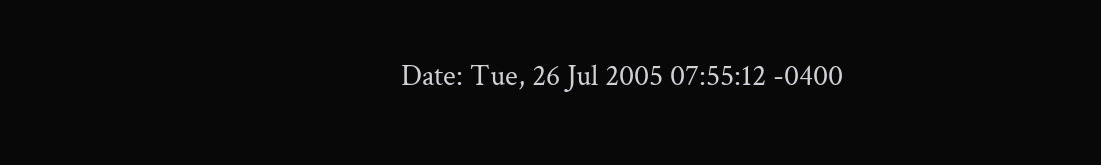Date: Tue, 26 Jul 2005 07:55:12 -0400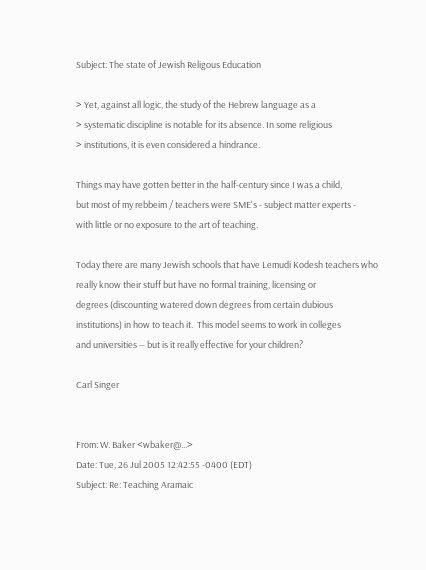Subject: The state of Jewish Religous Education

> Yet, against all logic, the study of the Hebrew language as a
> systematic discipline is notable for its absence. In some religious
> institutions, it is even considered a hindrance.

Things may have gotten better in the half-century since I was a child,
but most of my rebbeim / teachers were SME's - subject matter experts -
with little or no exposure to the art of teaching.

Today there are many Jewish schools that have Lemudi Kodesh teachers who
really know their stuff but have no formal training, licensing or
degrees (discounting watered down degrees from certain dubious
institutions) in how to teach it.  This model seems to work in colleges
and universities -- but is it really effective for your children?

Carl Singer


From: W. Baker <wbaker@...>
Date: Tue, 26 Jul 2005 12:42:55 -0400 (EDT)
Subject: Re: Teaching Aramaic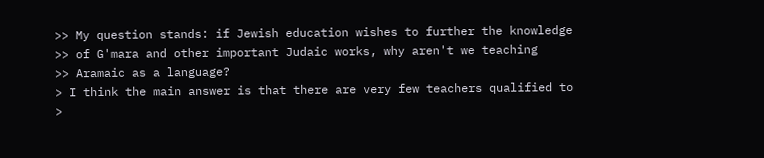>> My question stands: if Jewish education wishes to further the knowledge
>> of G'mara and other important Judaic works, why aren't we teaching
>> Aramaic as a language?
> I think the main answer is that there are very few teachers qualified to
>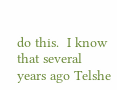do this.  I know that several years ago Telshe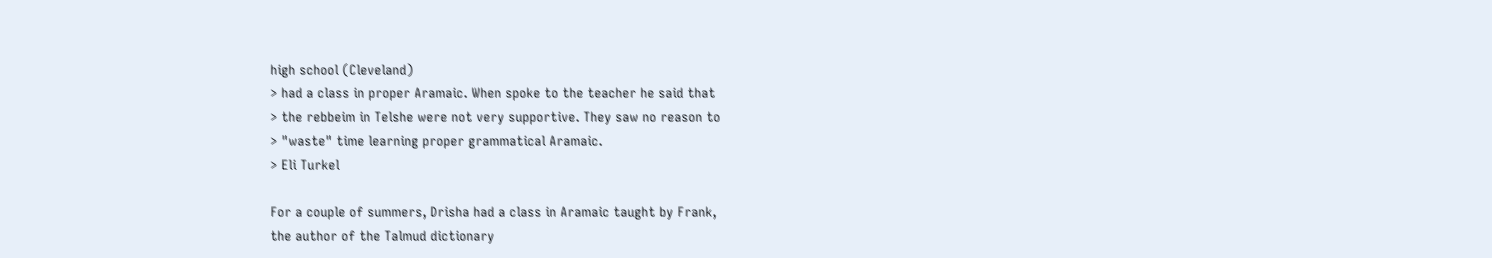high school (Cleveland)
> had a class in proper Aramaic. When spoke to the teacher he said that
> the rebbeim in Telshe were not very supportive. They saw no reason to
> "waste" time learning proper grammatical Aramaic.
> Eli Turkel

For a couple of summers, Drisha had a class in Aramaic taught by Frank,
the author of the Talmud dictionary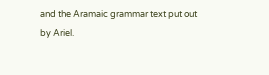and the Aramaic grammar text put out
by Ariel.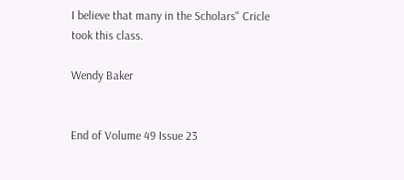I believe that many in the Scholars" Cricle took this class.

Wendy Baker


End of Volume 49 Issue 23